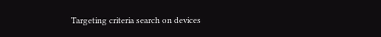Targeting criteria search on devices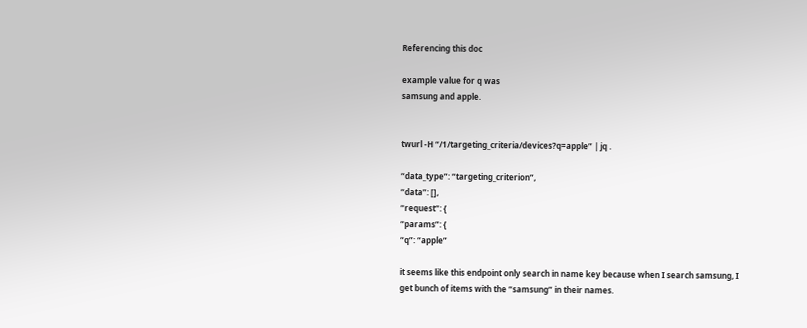Referencing this doc

example value for q was
samsung and apple.


twurl -H “/1/targeting_criteria/devices?q=apple” | jq .

“data_type”: “targeting_criterion”,
“data”: [],
“request”: {
“params”: {
“q”: “apple”

it seems like this endpoint only search in name key because when I search samsung, I get bunch of items with the “samsung” in their names.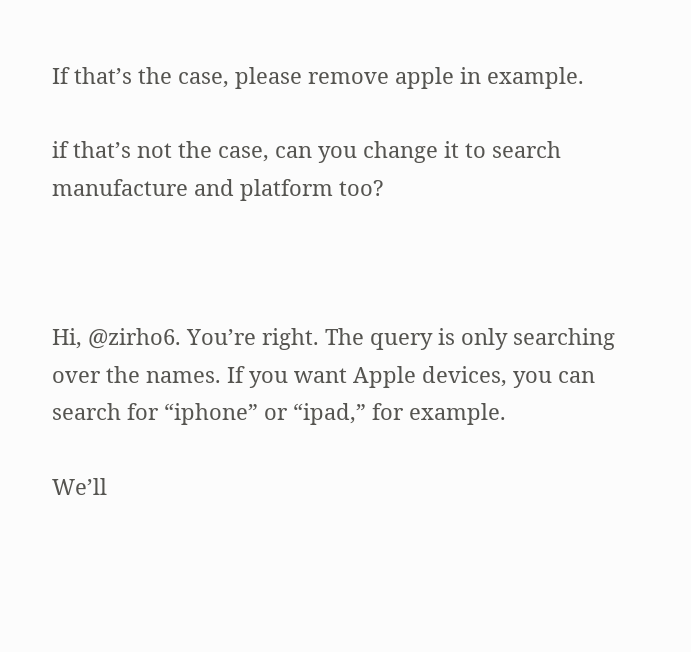If that’s the case, please remove apple in example.

if that’s not the case, can you change it to search manufacture and platform too?



Hi, @zirho6. You’re right. The query is only searching over the names. If you want Apple devices, you can search for “iphone” or “ipad,” for example.

We’ll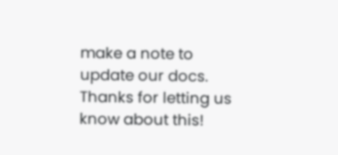make a note to update our docs. Thanks for letting us know about this!